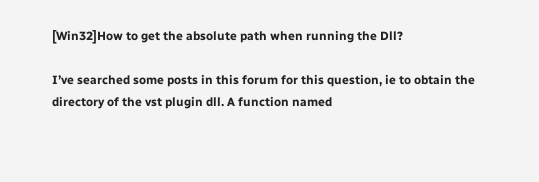[Win32]How to get the absolute path when running the Dll?

I’ve searched some posts in this forum for this question, ie to obtain the directory of the vst plugin dll. A function named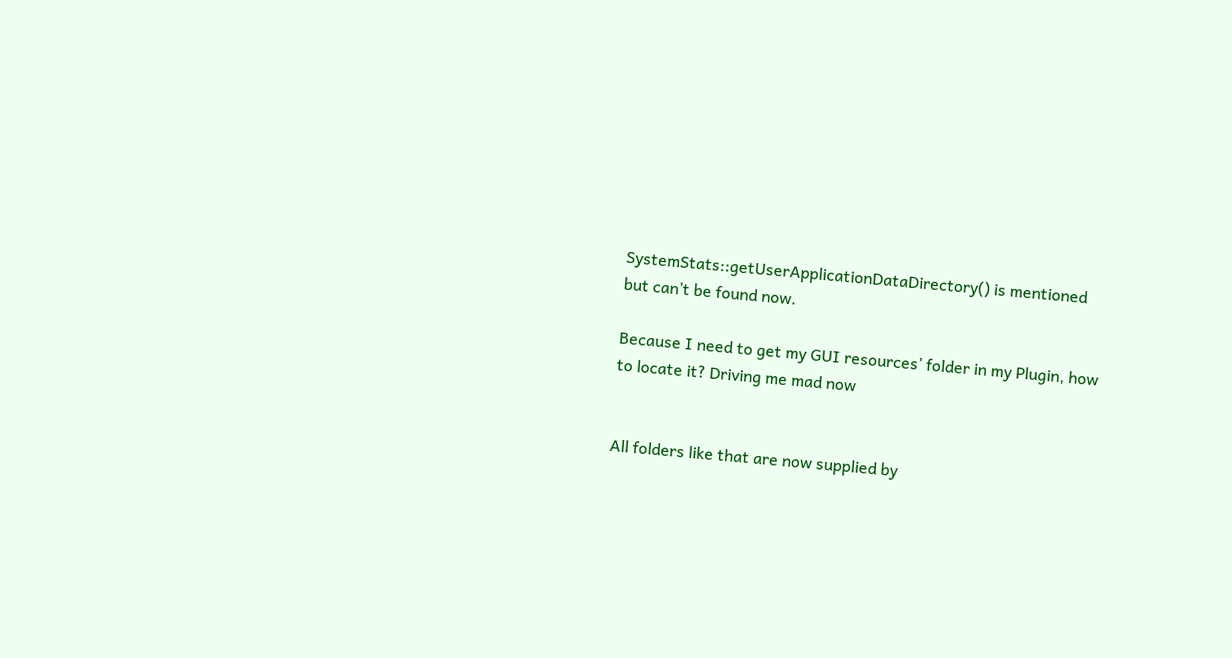SystemStats::getUserApplicationDataDirectory() is mentioned but can’t be found now.

Because I need to get my GUI resources’ folder in my Plugin, how to locate it? Driving me mad now


All folders like that are now supplied by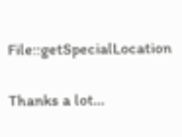File::getSpecialLocation

Thanks a lot…